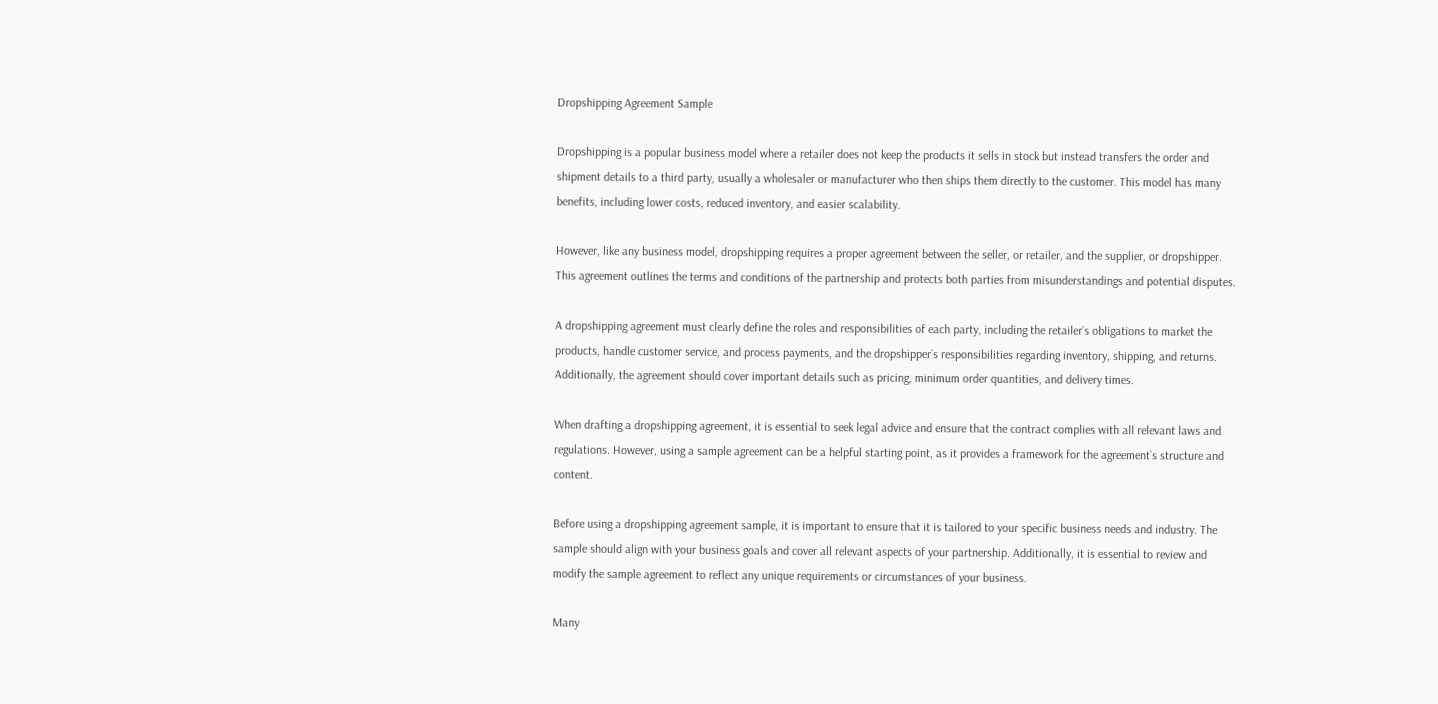Dropshipping Agreement Sample

Dropshipping is a popular business model where a retailer does not keep the products it sells in stock but instead transfers the order and shipment details to a third party, usually a wholesaler or manufacturer who then ships them directly to the customer. This model has many benefits, including lower costs, reduced inventory, and easier scalability.

However, like any business model, dropshipping requires a proper agreement between the seller, or retailer, and the supplier, or dropshipper. This agreement outlines the terms and conditions of the partnership and protects both parties from misunderstandings and potential disputes.

A dropshipping agreement must clearly define the roles and responsibilities of each party, including the retailer`s obligations to market the products, handle customer service, and process payments, and the dropshipper`s responsibilities regarding inventory, shipping, and returns. Additionally, the agreement should cover important details such as pricing, minimum order quantities, and delivery times.

When drafting a dropshipping agreement, it is essential to seek legal advice and ensure that the contract complies with all relevant laws and regulations. However, using a sample agreement can be a helpful starting point, as it provides a framework for the agreement`s structure and content.

Before using a dropshipping agreement sample, it is important to ensure that it is tailored to your specific business needs and industry. The sample should align with your business goals and cover all relevant aspects of your partnership. Additionally, it is essential to review and modify the sample agreement to reflect any unique requirements or circumstances of your business.

Many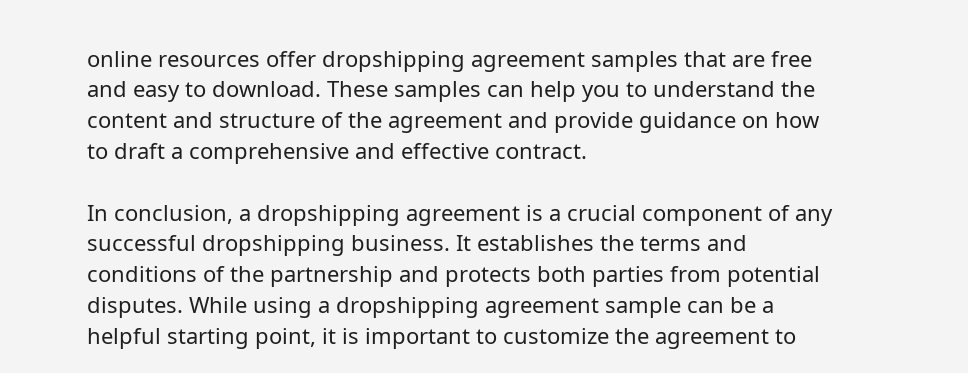online resources offer dropshipping agreement samples that are free and easy to download. These samples can help you to understand the content and structure of the agreement and provide guidance on how to draft a comprehensive and effective contract.

In conclusion, a dropshipping agreement is a crucial component of any successful dropshipping business. It establishes the terms and conditions of the partnership and protects both parties from potential disputes. While using a dropshipping agreement sample can be a helpful starting point, it is important to customize the agreement to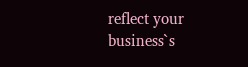reflect your business`s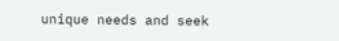unique needs and seek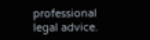professional legal advice.